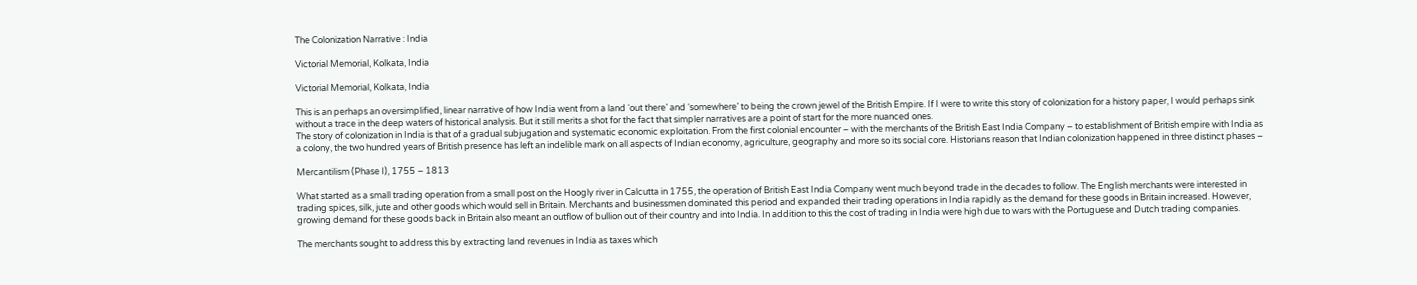The Colonization Narrative : India

Victorial Memorial, Kolkata, India

Victorial Memorial, Kolkata, India

This is an perhaps an oversimplified, linear narrative of how India went from a land ‘out there’ and ‘somewhere’ to being the crown jewel of the British Empire. If I were to write this story of colonization for a history paper, I would perhaps sink without a trace in the deep waters of historical analysis. But it still merits a shot for the fact that simpler narratives are a point of start for the more nuanced ones.
The story of colonization in India is that of a gradual subjugation and systematic economic exploitation. From the first colonial encounter – with the merchants of the British East India Company – to establishment of British empire with India as a colony, the two hundred years of British presence has left an indelible mark on all aspects of Indian economy, agriculture, geography and more so its social core. Historians reason that Indian colonization happened in three distinct phases –

Mercantilism (Phase I), 1755 – 1813

What started as a small trading operation from a small post on the Hoogly river in Calcutta in 1755, the operation of British East India Company went much beyond trade in the decades to follow. The English merchants were interested in trading spices, silk, jute and other goods which would sell in Britain. Merchants and businessmen dominated this period and expanded their trading operations in India rapidly as the demand for these goods in Britain increased. However, growing demand for these goods back in Britain also meant an outflow of bullion out of their country and into India. In addition to this the cost of trading in India were high due to wars with the Portuguese and Dutch trading companies.

The merchants sought to address this by extracting land revenues in India as taxes which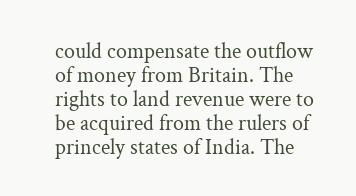could compensate the outflow of money from Britain. The rights to land revenue were to be acquired from the rulers of princely states of India. The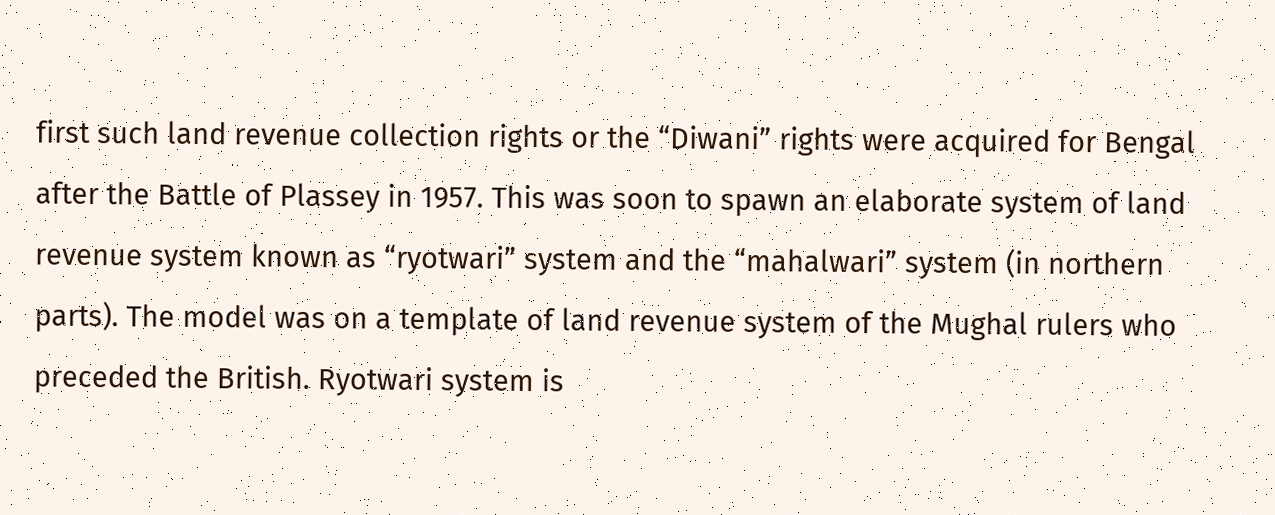first such land revenue collection rights or the “Diwani” rights were acquired for Bengal after the Battle of Plassey in 1957. This was soon to spawn an elaborate system of land revenue system known as “ryotwari” system and the “mahalwari” system (in northern parts). The model was on a template of land revenue system of the Mughal rulers who preceded the British. Ryotwari system is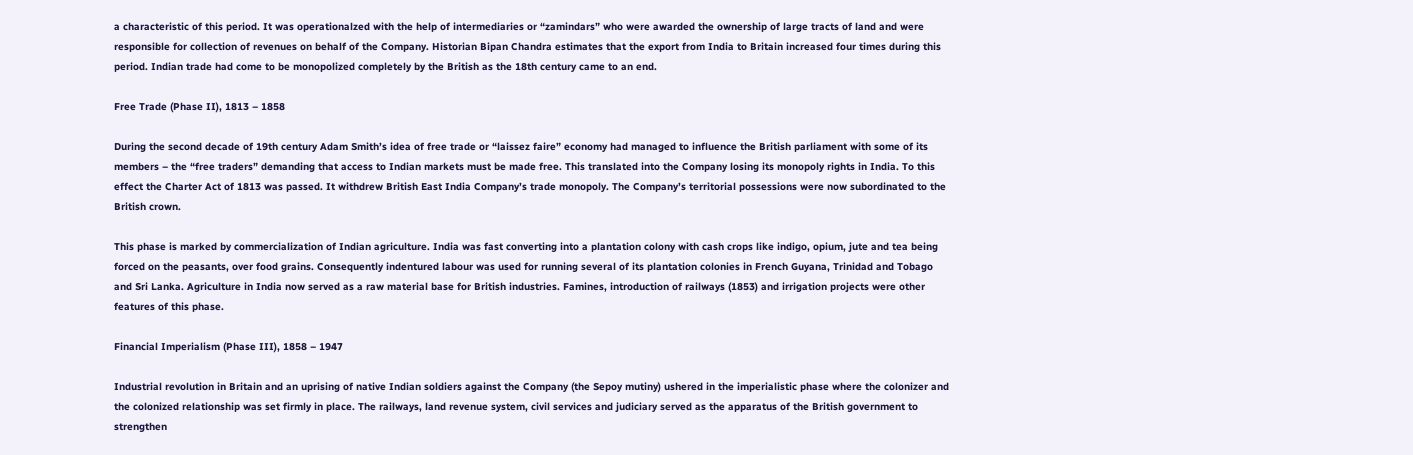a characteristic of this period. It was operationalzed with the help of intermediaries or “zamindars” who were awarded the ownership of large tracts of land and were responsible for collection of revenues on behalf of the Company. Historian Bipan Chandra estimates that the export from India to Britain increased four times during this period. Indian trade had come to be monopolized completely by the British as the 18th century came to an end.

Free Trade (Phase II), 1813 – 1858

During the second decade of 19th century Adam Smith’s idea of free trade or “laissez faire” economy had managed to influence the British parliament with some of its members – the “free traders” demanding that access to Indian markets must be made free. This translated into the Company losing its monopoly rights in India. To this effect the Charter Act of 1813 was passed. It withdrew British East India Company’s trade monopoly. The Company’s territorial possessions were now subordinated to the British crown.

This phase is marked by commercialization of Indian agriculture. India was fast converting into a plantation colony with cash crops like indigo, opium, jute and tea being forced on the peasants, over food grains. Consequently indentured labour was used for running several of its plantation colonies in French Guyana, Trinidad and Tobago and Sri Lanka. Agriculture in India now served as a raw material base for British industries. Famines, introduction of railways (1853) and irrigation projects were other features of this phase.

Financial Imperialism (Phase III), 1858 – 1947

Industrial revolution in Britain and an uprising of native Indian soldiers against the Company (the Sepoy mutiny) ushered in the imperialistic phase where the colonizer and the colonized relationship was set firmly in place. The railways, land revenue system, civil services and judiciary served as the apparatus of the British government to strengthen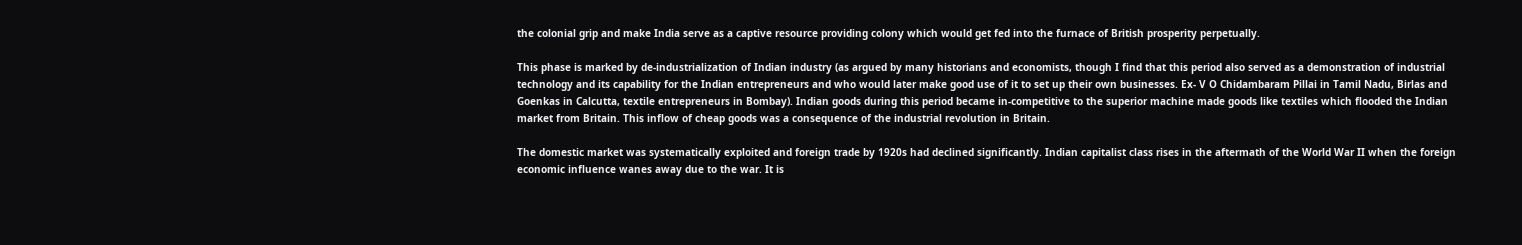the colonial grip and make India serve as a captive resource providing colony which would get fed into the furnace of British prosperity perpetually.

This phase is marked by de-industrialization of Indian industry (as argued by many historians and economists, though I find that this period also served as a demonstration of industrial technology and its capability for the Indian entrepreneurs and who would later make good use of it to set up their own businesses. Ex- V O Chidambaram Pillai in Tamil Nadu, Birlas and Goenkas in Calcutta, textile entrepreneurs in Bombay). Indian goods during this period became in-competitive to the superior machine made goods like textiles which flooded the Indian market from Britain. This inflow of cheap goods was a consequence of the industrial revolution in Britain.

The domestic market was systematically exploited and foreign trade by 1920s had declined significantly. Indian capitalist class rises in the aftermath of the World War II when the foreign economic influence wanes away due to the war. It is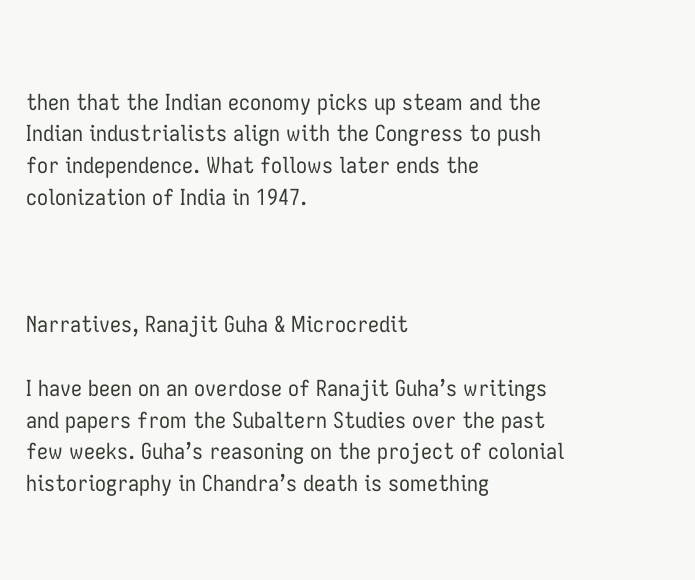then that the Indian economy picks up steam and the Indian industrialists align with the Congress to push for independence. What follows later ends the colonization of India in 1947.



Narratives, Ranajit Guha & Microcredit

I have been on an overdose of Ranajit Guha’s writings and papers from the Subaltern Studies over the past few weeks. Guha’s reasoning on the project of colonial historiography in Chandra’s death is something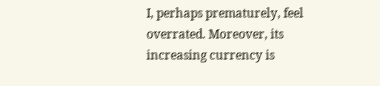I, perhaps prematurely, feel overrated. Moreover, its increasing currency is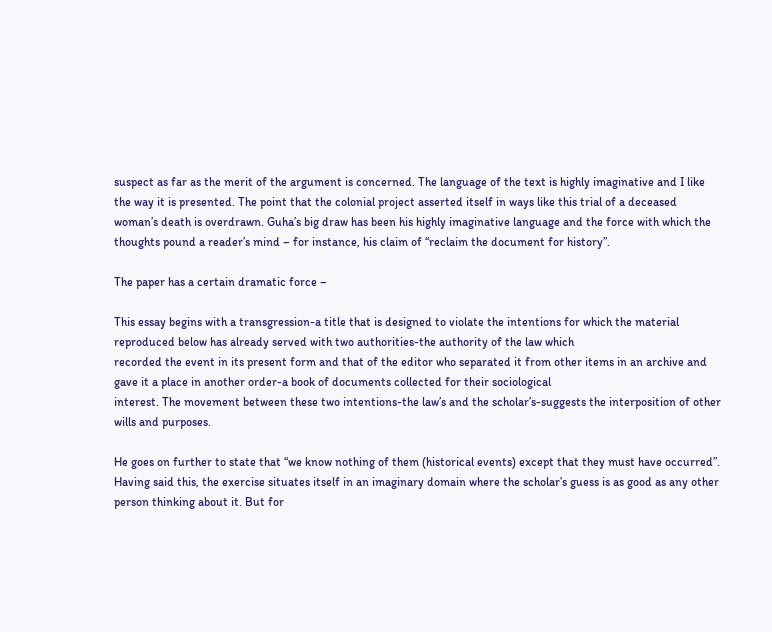suspect as far as the merit of the argument is concerned. The language of the text is highly imaginative and I like the way it is presented. The point that the colonial project asserted itself in ways like this trial of a deceased woman’s death is overdrawn. Guha’s big draw has been his highly imaginative language and the force with which the thoughts pound a reader’s mind – for instance, his claim of “reclaim the document for history”.

The paper has a certain dramatic force –

This essay begins with a transgression-a title that is designed to violate the intentions for which the material reproduced below has already served with two authorities-the authority of the law which
recorded the event in its present form and that of the editor who separated it from other items in an archive and gave it a place in another order-a book of documents collected for their sociological
interest. The movement between these two intentions-the law’s and the scholar’s-suggests the interposition of other wills and purposes.

He goes on further to state that “we know nothing of them (historical events) except that they must have occurred”. Having said this, the exercise situates itself in an imaginary domain where the scholar’s guess is as good as any other person thinking about it. But for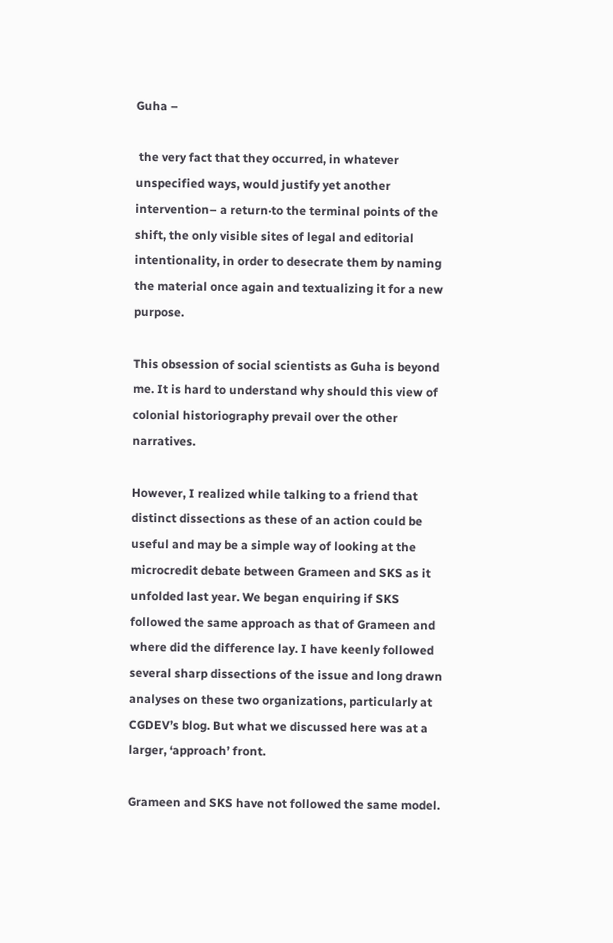Guha –

 the very fact that they occurred, in whatever unspecified ways, would justify yet another intervention– a return·to the terminal points of the shift, the only visible sites of legal and editorial intentionality, in order to desecrate them by naming the material once again and textualizing it for a new purpose.

This obsession of social scientists as Guha is beyond me. It is hard to understand why should this view of colonial historiography prevail over the other narratives.

However, I realized while talking to a friend that distinct dissections as these of an action could be useful and may be a simple way of looking at the microcredit debate between Grameen and SKS as it unfolded last year. We began enquiring if SKS followed the same approach as that of Grameen and where did the difference lay. I have keenly followed several sharp dissections of the issue and long drawn analyses on these two organizations, particularly at CGDEV’s blog. But what we discussed here was at a larger, ‘approach’ front.

Grameen and SKS have not followed the same model.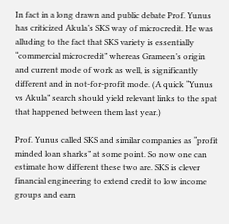In fact in a long drawn and public debate Prof. Yunus has criticized Akula’s SKS way of microcredit. He was alluding to the fact that SKS variety is essentially “commercial microcredit” whereas Grameen’s origin and current mode of work as well, is significantly different and in not-for-profit mode. (A quick “Yunus vs Akula” search should yield relevant links to the spat that happened between them last year.)

Prof. Yunus called SKS and similar companies as “profit minded loan sharks” at some point. So now one can estimate how different these two are. SKS is clever financial engineering to extend credit to low income groups and earn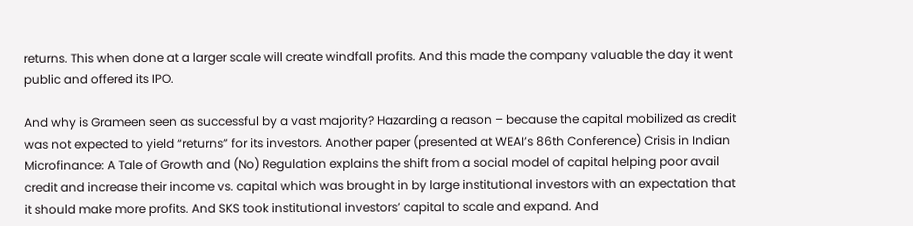returns. This when done at a larger scale will create windfall profits. And this made the company valuable the day it went public and offered its IPO.

And why is Grameen seen as successful by a vast majority? Hazarding a reason – because the capital mobilized as credit was not expected to yield “returns” for its investors. Another paper (presented at WEAI’s 86th Conference) Crisis in Indian Microfinance: A Tale of Growth and (No) Regulation explains the shift from a social model of capital helping poor avail credit and increase their income vs. capital which was brought in by large institutional investors with an expectation that it should make more profits. And SKS took institutional investors’ capital to scale and expand. And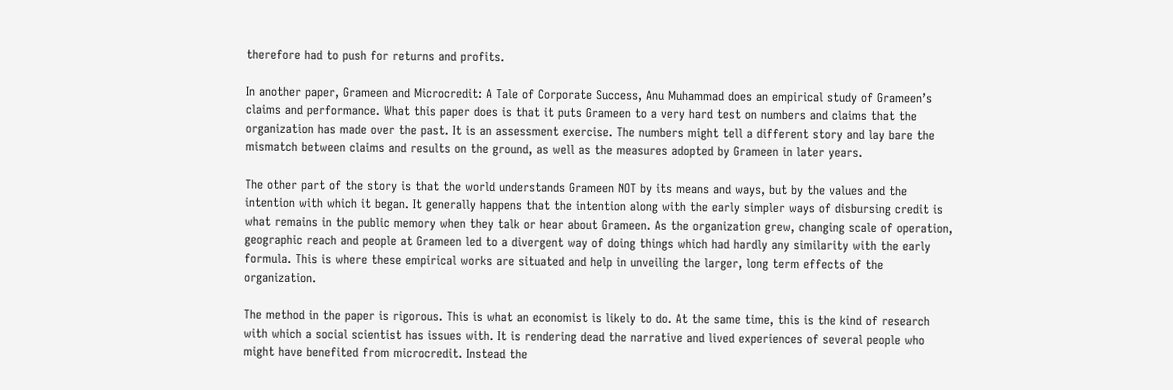therefore had to push for returns and profits.

In another paper, Grameen and Microcredit: A Tale of Corporate Success, Anu Muhammad does an empirical study of Grameen’s claims and performance. What this paper does is that it puts Grameen to a very hard test on numbers and claims that the organization has made over the past. It is an assessment exercise. The numbers might tell a different story and lay bare the mismatch between claims and results on the ground, as well as the measures adopted by Grameen in later years.

The other part of the story is that the world understands Grameen NOT by its means and ways, but by the values and the intention with which it began. It generally happens that the intention along with the early simpler ways of disbursing credit is what remains in the public memory when they talk or hear about Grameen. As the organization grew, changing scale of operation, geographic reach and people at Grameen led to a divergent way of doing things which had hardly any similarity with the early formula. This is where these empirical works are situated and help in unveiling the larger, long term effects of the organization.

The method in the paper is rigorous. This is what an economist is likely to do. At the same time, this is the kind of research with which a social scientist has issues with. It is rendering dead the narrative and lived experiences of several people who might have benefited from microcredit. Instead the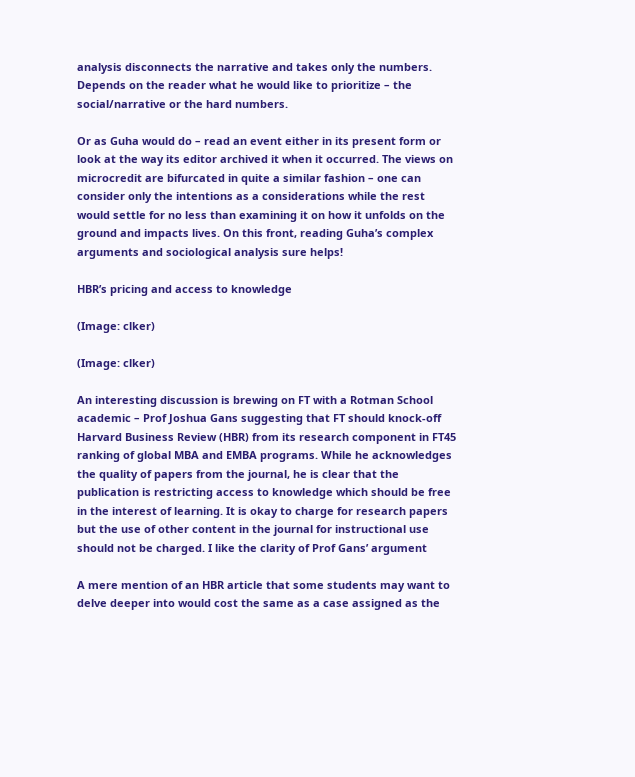analysis disconnects the narrative and takes only the numbers. Depends on the reader what he would like to prioritize – the social/narrative or the hard numbers.

Or as Guha would do – read an event either in its present form or look at the way its editor archived it when it occurred. The views on microcredit are bifurcated in quite a similar fashion – one can consider only the intentions as a considerations while the rest would settle for no less than examining it on how it unfolds on the ground and impacts lives. On this front, reading Guha’s complex arguments and sociological analysis sure helps!

HBR’s pricing and access to knowledge

(Image: clker)

(Image: clker)

An interesting discussion is brewing on FT with a Rotman School academic – Prof Joshua Gans suggesting that FT should knock-off Harvard Business Review (HBR) from its research component in FT45 ranking of global MBA and EMBA programs. While he acknowledges the quality of papers from the journal, he is clear that the publication is restricting access to knowledge which should be free in the interest of learning. It is okay to charge for research papers but the use of other content in the journal for instructional use should not be charged. I like the clarity of Prof Gans’ argument

A mere mention of an HBR article that some students may want to delve deeper into would cost the same as a case assigned as the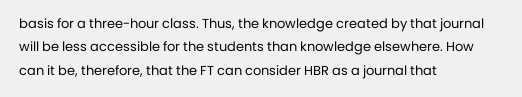basis for a three-hour class. Thus, the knowledge created by that journal will be less accessible for the students than knowledge elsewhere. How can it be, therefore, that the FT can consider HBR as a journal that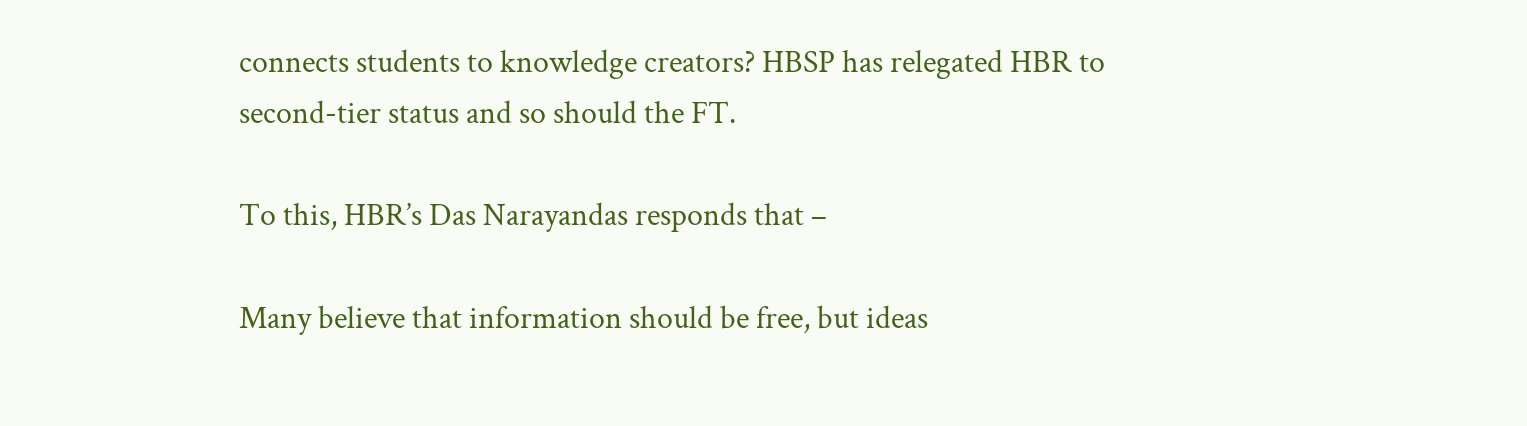connects students to knowledge creators? HBSP has relegated HBR to second-tier status and so should the FT.

To this, HBR’s Das Narayandas responds that –

Many believe that information should be free, but ideas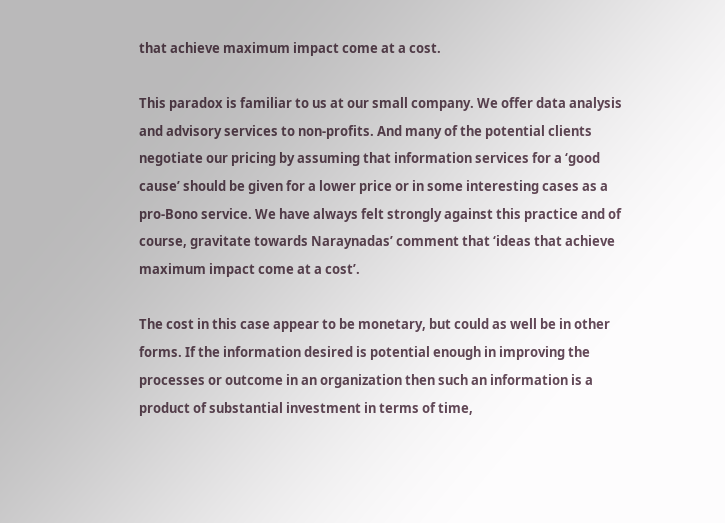that achieve maximum impact come at a cost.

This paradox is familiar to us at our small company. We offer data analysis and advisory services to non-profits. And many of the potential clients negotiate our pricing by assuming that information services for a ‘good cause’ should be given for a lower price or in some interesting cases as a pro-Bono service. We have always felt strongly against this practice and of course, gravitate towards Naraynadas’ comment that ‘ideas that achieve maximum impact come at a cost’.

The cost in this case appear to be monetary, but could as well be in other forms. If the information desired is potential enough in improving the processes or outcome in an organization then such an information is a product of substantial investment in terms of time,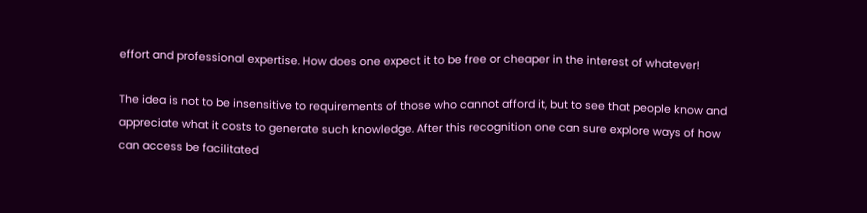effort and professional expertise. How does one expect it to be free or cheaper in the interest of whatever!

The idea is not to be insensitive to requirements of those who cannot afford it, but to see that people know and appreciate what it costs to generate such knowledge. After this recognition one can sure explore ways of how can access be facilitated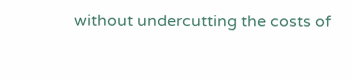without undercutting the costs of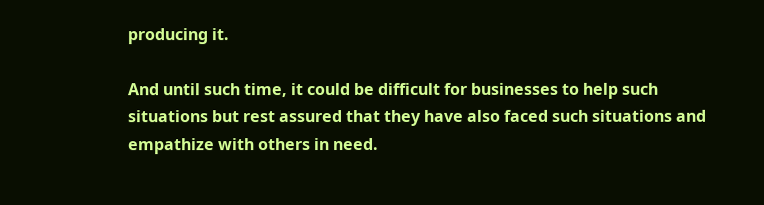producing it.

And until such time, it could be difficult for businesses to help such situations but rest assured that they have also faced such situations and empathize with others in need.